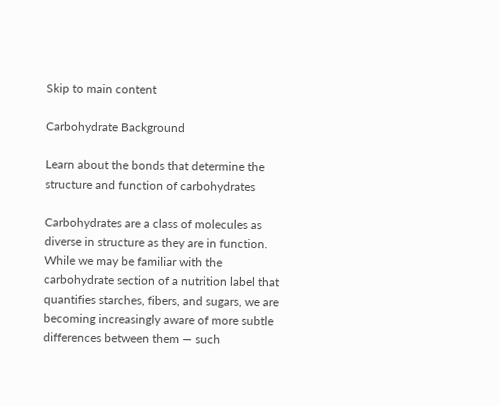Skip to main content

Carbohydrate Background

Learn about the bonds that determine the structure and function of carbohydrates

Carbohydrates are a class of molecules as diverse in structure as they are in function. While we may be familiar with the carbohydrate section of a nutrition label that quantifies starches, fibers, and sugars, we are becoming increasingly aware of more subtle differences between them — such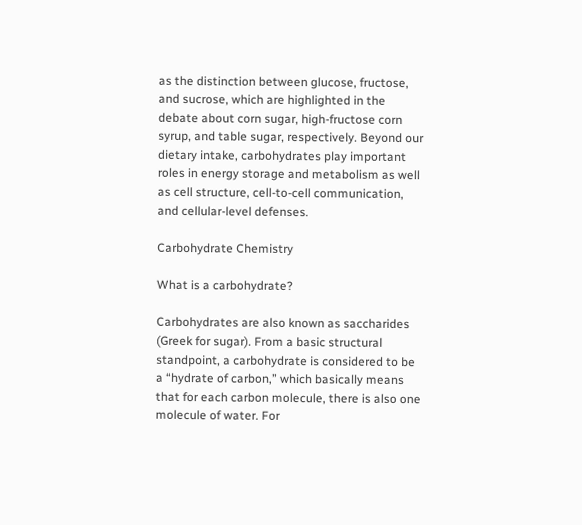as the distinction between glucose, fructose, and sucrose, which are highlighted in the debate about corn sugar, high-fructose corn syrup, and table sugar, respectively. Beyond our dietary intake, carbohydrates play important roles in energy storage and metabolism as well as cell structure, cell-to-cell communication, and cellular-level defenses.

Carbohydrate Chemistry

What is a carbohydrate?

Carbohydrates are also known as saccharides (Greek for sugar). From a basic structural standpoint, a carbohydrate is considered to be a “hydrate of carbon,” which basically means that for each carbon molecule, there is also one molecule of water. For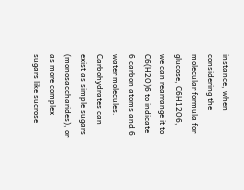instance, when considering the molecular formula for glucose, C6H12O6, we can rearrange it to C6(H2O)6 to indicate 6 carbon atoms and 6 water molecules. Carbohydrates can exist as simple sugars (monosaccharides), or as more complex sugars like sucrose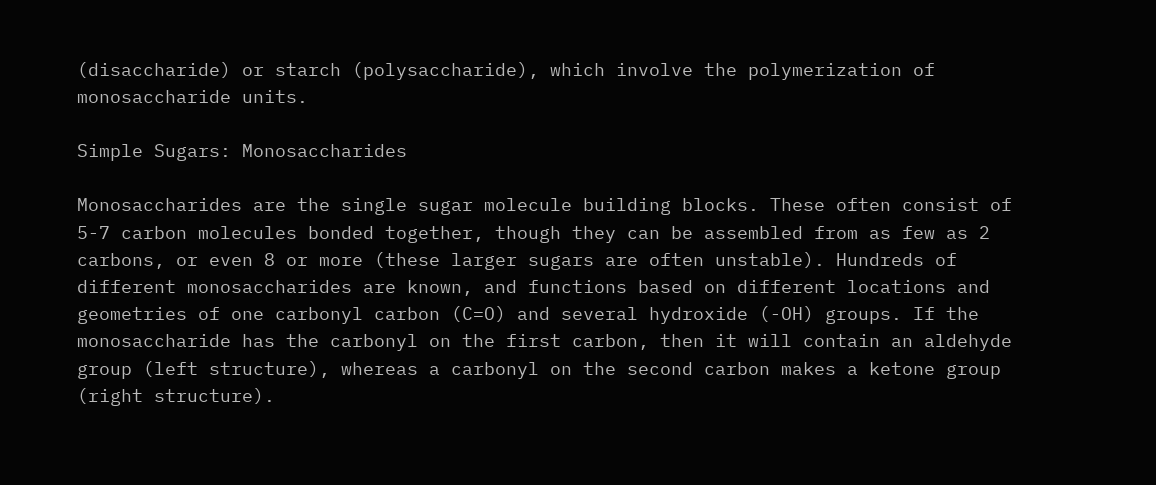(disaccharide) or starch (polysaccharide), which involve the polymerization of monosaccharide units.

Simple Sugars: Monosaccharides

Monosaccharides are the single sugar molecule building blocks. These often consist of 5-7 carbon molecules bonded together, though they can be assembled from as few as 2 carbons, or even 8 or more (these larger sugars are often unstable). Hundreds of different monosaccharides are known, and functions based on different locations and geometries of one carbonyl carbon (C=O) and several hydroxide (-OH) groups. If the monosaccharide has the carbonyl on the first carbon, then it will contain an aldehyde group (left structure), whereas a carbonyl on the second carbon makes a ketone group (right structure).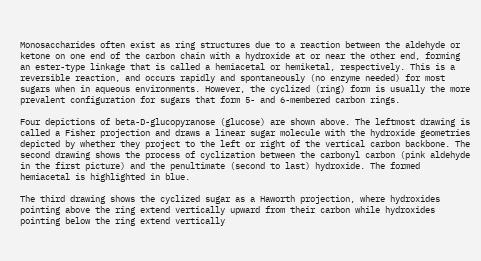Monosaccharides often exist as ring structures due to a reaction between the aldehyde or ketone on one end of the carbon chain with a hydroxide at or near the other end, forming an ester-type linkage that is called a hemiacetal or hemiketal, respectively. This is a reversible reaction, and occurs rapidly and spontaneously (no enzyme needed) for most sugars when in aqueous environments. However, the cyclized (ring) form is usually the more prevalent configuration for sugars that form 5- and 6-membered carbon rings.

Four depictions of beta-D-glucopyranose (glucose) are shown above. The leftmost drawing is called a Fisher projection and draws a linear sugar molecule with the hydroxide geometries depicted by whether they project to the left or right of the vertical carbon backbone. The second drawing shows the process of cyclization between the carbonyl carbon (pink aldehyde in the first picture) and the penultimate (second to last) hydroxide. The formed hemiacetal is highlighted in blue.

The third drawing shows the cyclized sugar as a Haworth projection, where hydroxides pointing above the ring extend vertically upward from their carbon while hydroxides pointing below the ring extend vertically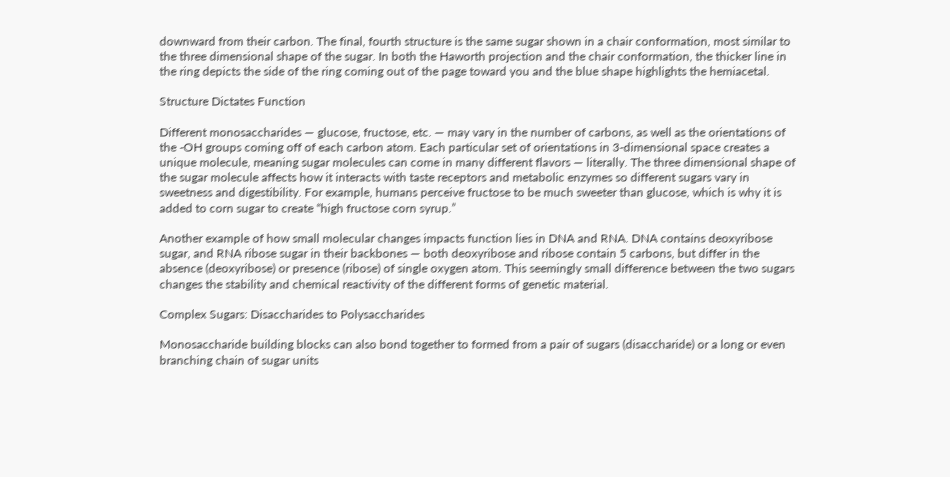downward from their carbon. The final, fourth structure is the same sugar shown in a chair conformation, most similar to the three dimensional shape of the sugar. In both the Haworth projection and the chair conformation, the thicker line in the ring depicts the side of the ring coming out of the page toward you and the blue shape highlights the hemiacetal.

Structure Dictates Function

Different monosaccharides — glucose, fructose, etc. — may vary in the number of carbons, as well as the orientations of the -OH groups coming off of each carbon atom. Each particular set of orientations in 3-dimensional space creates a unique molecule, meaning sugar molecules can come in many different flavors — literally. The three dimensional shape of the sugar molecule affects how it interacts with taste receptors and metabolic enzymes so different sugars vary in sweetness and digestibility. For example, humans perceive fructose to be much sweeter than glucose, which is why it is added to corn sugar to create “high fructose corn syrup.”

Another example of how small molecular changes impacts function lies in DNA and RNA. DNA contains deoxyribose sugar, and RNA ribose sugar in their backbones — both deoxyribose and ribose contain 5 carbons, but differ in the absence (deoxyribose) or presence (ribose) of single oxygen atom. This seemingly small difference between the two sugars changes the stability and chemical reactivity of the different forms of genetic material.

Complex Sugars: Disaccharides to Polysaccharides

Monosaccharide building blocks can also bond together to formed from a pair of sugars (disaccharide) or a long or even branching chain of sugar units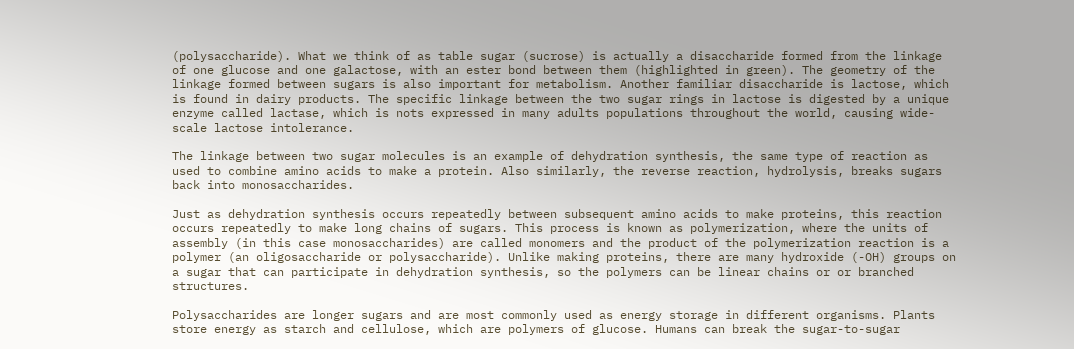(polysaccharide). What we think of as table sugar (sucrose) is actually a disaccharide formed from the linkage of one glucose and one galactose, with an ester bond between them (highlighted in green). The geometry of the linkage formed between sugars is also important for metabolism. Another familiar disaccharide is lactose, which is found in dairy products. The specific linkage between the two sugar rings in lactose is digested by a unique enzyme called lactase, which is nots expressed in many adults populations throughout the world, causing wide-scale lactose intolerance.

The linkage between two sugar molecules is an example of dehydration synthesis, the same type of reaction as used to combine amino acids to make a protein. Also similarly, the reverse reaction, hydrolysis, breaks sugars back into monosaccharides.

Just as dehydration synthesis occurs repeatedly between subsequent amino acids to make proteins, this reaction occurs repeatedly to make long chains of sugars. This process is known as polymerization, where the units of assembly (in this case monosaccharides) are called monomers and the product of the polymerization reaction is a polymer (an oligosaccharide or polysaccharide). Unlike making proteins, there are many hydroxide (-OH) groups on a sugar that can participate in dehydration synthesis, so the polymers can be linear chains or or branched structures.

Polysaccharides are longer sugars and are most commonly used as energy storage in different organisms. Plants store energy as starch and cellulose, which are polymers of glucose. Humans can break the sugar-to-sugar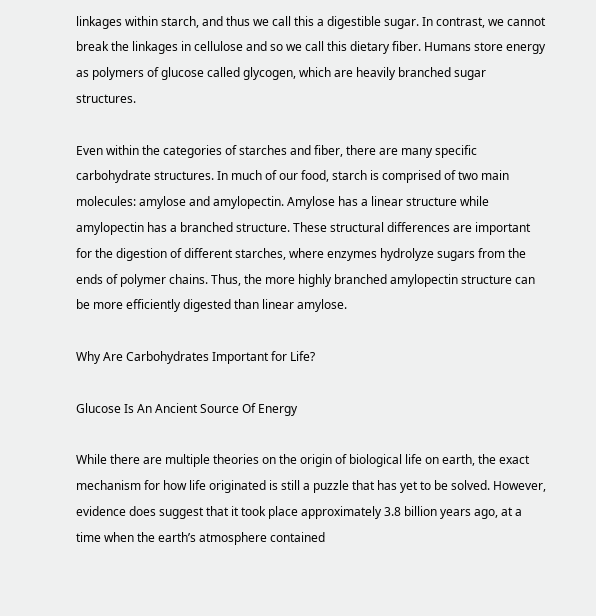linkages within starch, and thus we call this a digestible sugar. In contrast, we cannot break the linkages in cellulose and so we call this dietary fiber. Humans store energy as polymers of glucose called glycogen, which are heavily branched sugar structures.

Even within the categories of starches and fiber, there are many specific carbohydrate structures. In much of our food, starch is comprised of two main molecules: amylose and amylopectin. Amylose has a linear structure while amylopectin has a branched structure. These structural differences are important for the digestion of different starches, where enzymes hydrolyze sugars from the ends of polymer chains. Thus, the more highly branched amylopectin structure can be more efficiently digested than linear amylose.

Why Are Carbohydrates Important for Life?

Glucose Is An Ancient Source Of Energy

While there are multiple theories on the origin of biological life on earth, the exact mechanism for how life originated is still a puzzle that has yet to be solved. However, evidence does suggest that it took place approximately 3.8 billion years ago, at a time when the earth’s atmosphere contained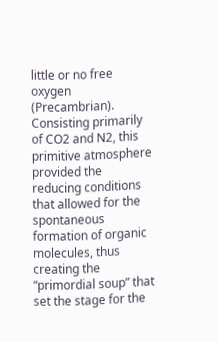little or no free oxygen (Precambrian). Consisting primarily of CO2 and N2, this primitive atmosphere provided the reducing conditions that allowed for the spontaneous formation of organic molecules, thus creating the “primordial soup” that set the stage for the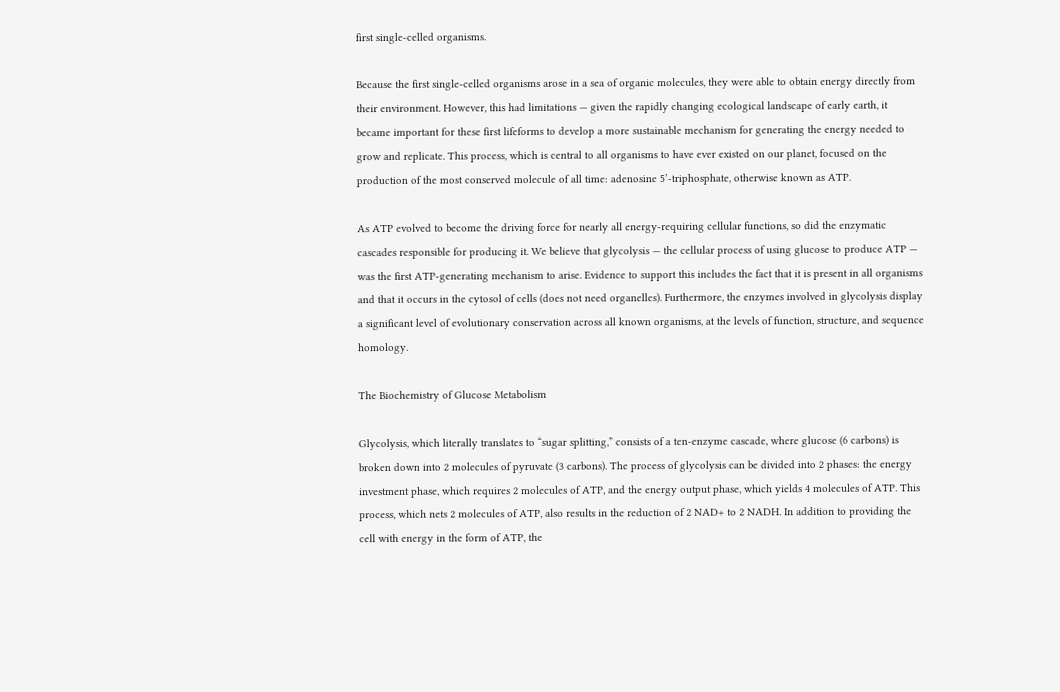first single-celled organisms.

Because the first single-celled organisms arose in a sea of organic molecules, they were able to obtain energy directly from their environment. However, this had limitations — given the rapidly changing ecological landscape of early earth, it became important for these first lifeforms to develop a more sustainable mechanism for generating the energy needed to grow and replicate. This process, which is central to all organisms to have ever existed on our planet, focused on the production of the most conserved molecule of all time: adenosine 5’-triphosphate, otherwise known as ATP.

As ATP evolved to become the driving force for nearly all energy-requiring cellular functions, so did the enzymatic cascades responsible for producing it. We believe that glycolysis — the cellular process of using glucose to produce ATP — was the first ATP-generating mechanism to arise. Evidence to support this includes the fact that it is present in all organisms and that it occurs in the cytosol of cells (does not need organelles). Furthermore, the enzymes involved in glycolysis display a significant level of evolutionary conservation across all known organisms, at the levels of function, structure, and sequence homology.

The Biochemistry of Glucose Metabolism

Glycolysis, which literally translates to “sugar splitting,” consists of a ten-enzyme cascade, where glucose (6 carbons) is broken down into 2 molecules of pyruvate (3 carbons). The process of glycolysis can be divided into 2 phases: the energy investment phase, which requires 2 molecules of ATP, and the energy output phase, which yields 4 molecules of ATP. This process, which nets 2 molecules of ATP, also results in the reduction of 2 NAD+ to 2 NADH. In addition to providing the cell with energy in the form of ATP, the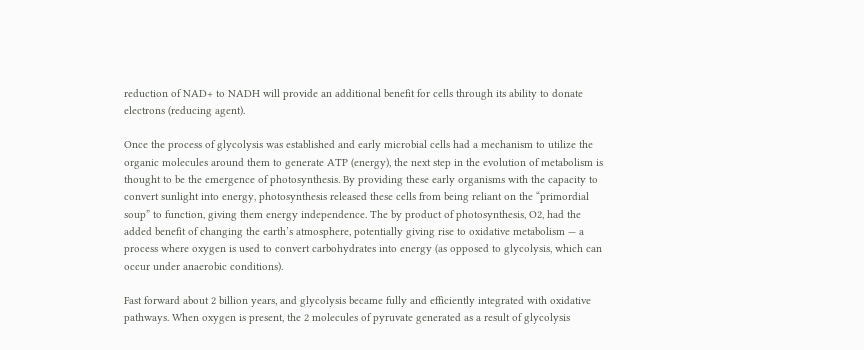reduction of NAD+ to NADH will provide an additional benefit for cells through its ability to donate electrons (reducing agent).

Once the process of glycolysis was established and early microbial cells had a mechanism to utilize the organic molecules around them to generate ATP (energy), the next step in the evolution of metabolism is thought to be the emergence of photosynthesis. By providing these early organisms with the capacity to convert sunlight into energy, photosynthesis released these cells from being reliant on the “primordial soup” to function, giving them energy independence. The by product of photosynthesis, O2, had the added benefit of changing the earth’s atmosphere, potentially giving rise to oxidative metabolism — a process where oxygen is used to convert carbohydrates into energy (as opposed to glycolysis, which can occur under anaerobic conditions).

Fast forward about 2 billion years, and glycolysis became fully and efficiently integrated with oxidative pathways. When oxygen is present, the 2 molecules of pyruvate generated as a result of glycolysis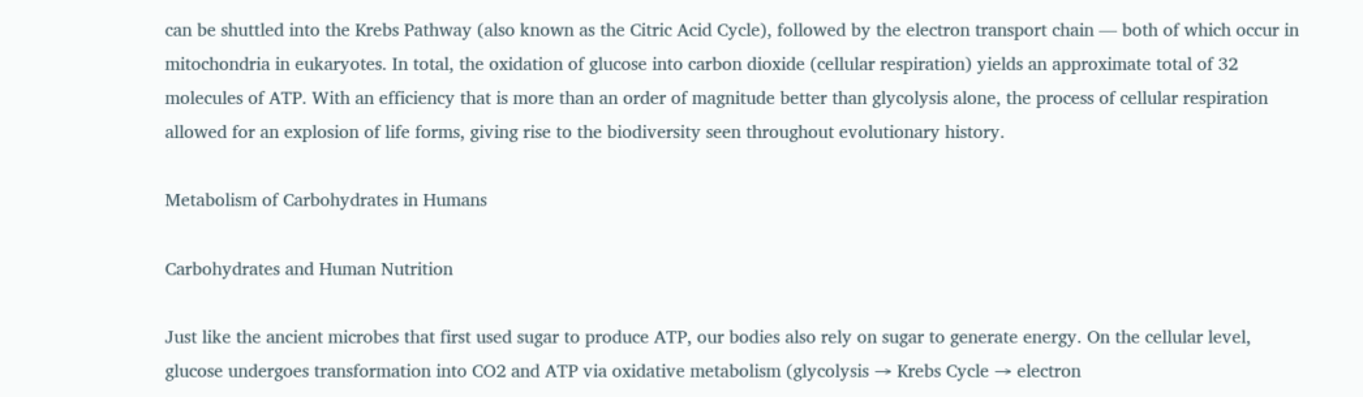can be shuttled into the Krebs Pathway (also known as the Citric Acid Cycle), followed by the electron transport chain — both of which occur in mitochondria in eukaryotes. In total, the oxidation of glucose into carbon dioxide (cellular respiration) yields an approximate total of 32 molecules of ATP. With an efficiency that is more than an order of magnitude better than glycolysis alone, the process of cellular respiration allowed for an explosion of life forms, giving rise to the biodiversity seen throughout evolutionary history.

Metabolism of Carbohydrates in Humans

Carbohydrates and Human Nutrition

Just like the ancient microbes that first used sugar to produce ATP, our bodies also rely on sugar to generate energy. On the cellular level, glucose undergoes transformation into CO2 and ATP via oxidative metabolism (glycolysis → Krebs Cycle → electron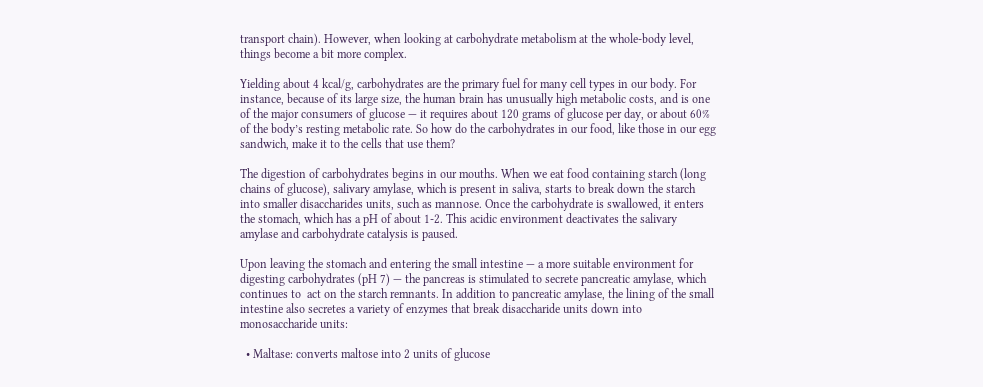transport chain). However, when looking at carbohydrate metabolism at the whole-body level, things become a bit more complex.

Yielding about 4 kcal/g, carbohydrates are the primary fuel for many cell types in our body. For instance, because of its large size, the human brain has unusually high metabolic costs, and is one of the major consumers of glucose — it requires about 120 grams of glucose per day, or about 60% of the body’s resting metabolic rate. So how do the carbohydrates in our food, like those in our egg sandwich, make it to the cells that use them?

The digestion of carbohydrates begins in our mouths. When we eat food containing starch (long chains of glucose), salivary amylase, which is present in saliva, starts to break down the starch into smaller disaccharides units, such as mannose. Once the carbohydrate is swallowed, it enters the stomach, which has a pH of about 1-2. This acidic environment deactivates the salivary amylase and carbohydrate catalysis is paused.

Upon leaving the stomach and entering the small intestine — a more suitable environment for digesting carbohydrates (pH 7) — the pancreas is stimulated to secrete pancreatic amylase, which continues to  act on the starch remnants. In addition to pancreatic amylase, the lining of the small intestine also secretes a variety of enzymes that break disaccharide units down into monosaccharide units:

  • Maltase: converts maltose into 2 units of glucose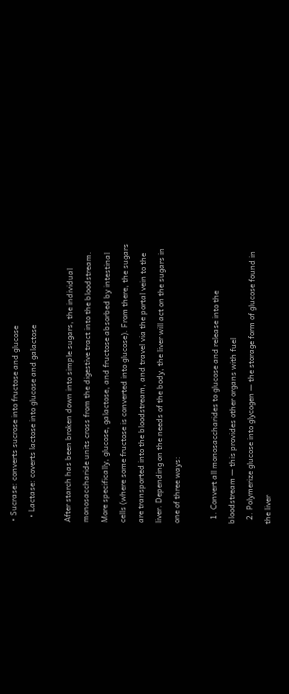• Sucrase: converts sucrose into fructose and glucose
  • Lactase: coverts lactose into glucose and galactose

After starch has been broken down into simple sugars, the individual monosaccharide units cross from the digestive tract into the bloodstream. More specifically, glucose, galactose, and fructose absorbed by intestinal cells (where some fructose is converted into glucose). From there, the sugars are transported into the bloodstream, and travel via the portal vein to the liver. Depending on the needs of the body, the liver will act on the sugars in one of three ways:

  1. Convert all monosaccharides to glucose and release into the bloodstream — this provides other organs with fuel
  2. Polymerize glucose into glycogen — the storage form of glucose found in the liver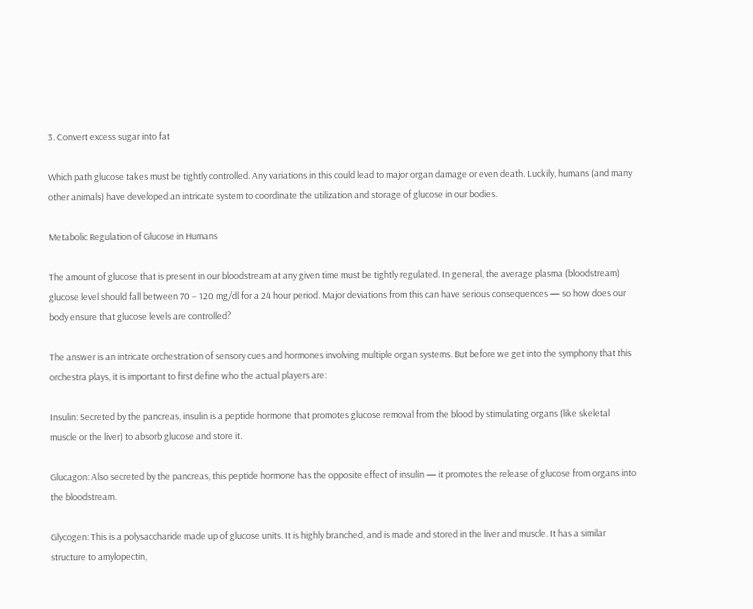3. Convert excess sugar into fat

Which path glucose takes must be tightly controlled. Any variations in this could lead to major organ damage or even death. Luckily, humans (and many other animals) have developed an intricate system to coordinate the utilization and storage of glucose in our bodies.

Metabolic Regulation of Glucose in Humans

The amount of glucose that is present in our bloodstream at any given time must be tightly regulated. In general, the average plasma (bloodstream) glucose level should fall between 70 – 120 mg/dl for a 24 hour period. Major deviations from this can have serious consequences — so how does our body ensure that glucose levels are controlled?

The answer is an intricate orchestration of sensory cues and hormones involving multiple organ systems. But before we get into the symphony that this orchestra plays, it is important to first define who the actual players are:

Insulin: Secreted by the pancreas, insulin is a peptide hormone that promotes glucose removal from the blood by stimulating organs (like skeletal muscle or the liver) to absorb glucose and store it.

Glucagon: Also secreted by the pancreas, this peptide hormone has the opposite effect of insulin — it promotes the release of glucose from organs into the bloodstream.

Glycogen: This is a polysaccharide made up of glucose units. It is highly branched, and is made and stored in the liver and muscle. It has a similar structure to amylopectin,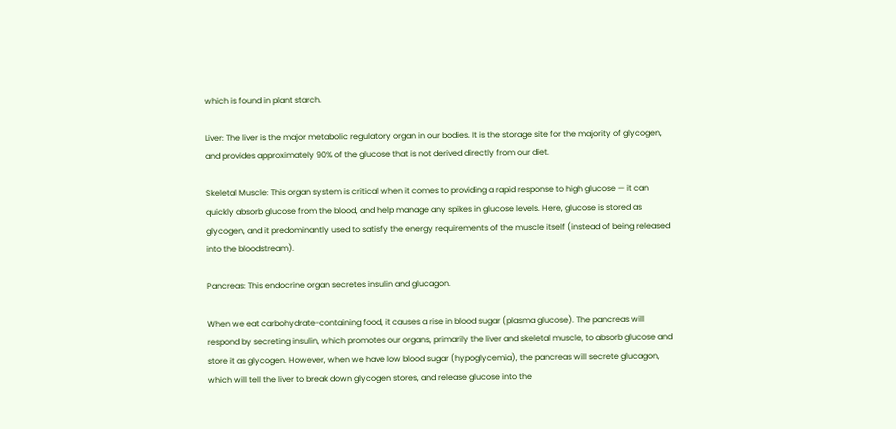which is found in plant starch.

Liver: The liver is the major metabolic regulatory organ in our bodies. It is the storage site for the majority of glycogen, and provides approximately 90% of the glucose that is not derived directly from our diet.

Skeletal Muscle: This organ system is critical when it comes to providing a rapid response to high glucose — it can quickly absorb glucose from the blood, and help manage any spikes in glucose levels. Here, glucose is stored as glycogen, and it predominantly used to satisfy the energy requirements of the muscle itself (instead of being released into the bloodstream).

Pancreas: This endocrine organ secretes insulin and glucagon.

When we eat carbohydrate-containing food, it causes a rise in blood sugar (plasma glucose). The pancreas will respond by secreting insulin, which promotes our organs, primarily the liver and skeletal muscle, to absorb glucose and store it as glycogen. However, when we have low blood sugar (hypoglycemia), the pancreas will secrete glucagon, which will tell the liver to break down glycogen stores, and release glucose into the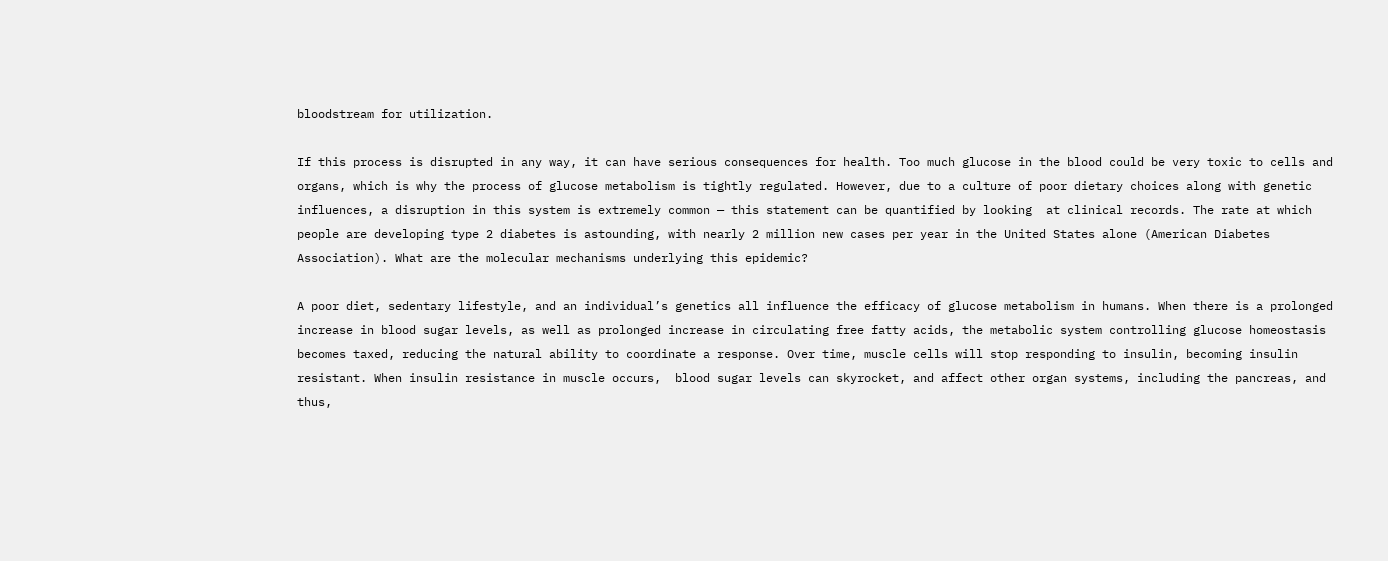bloodstream for utilization.

If this process is disrupted in any way, it can have serious consequences for health. Too much glucose in the blood could be very toxic to cells and organs, which is why the process of glucose metabolism is tightly regulated. However, due to a culture of poor dietary choices along with genetic influences, a disruption in this system is extremely common — this statement can be quantified by looking  at clinical records. The rate at which people are developing type 2 diabetes is astounding, with nearly 2 million new cases per year in the United States alone (American Diabetes Association). What are the molecular mechanisms underlying this epidemic?

A poor diet, sedentary lifestyle, and an individual’s genetics all influence the efficacy of glucose metabolism in humans. When there is a prolonged increase in blood sugar levels, as well as prolonged increase in circulating free fatty acids, the metabolic system controlling glucose homeostasis becomes taxed, reducing the natural ability to coordinate a response. Over time, muscle cells will stop responding to insulin, becoming insulin resistant. When insulin resistance in muscle occurs,  blood sugar levels can skyrocket, and affect other organ systems, including the pancreas, and thus,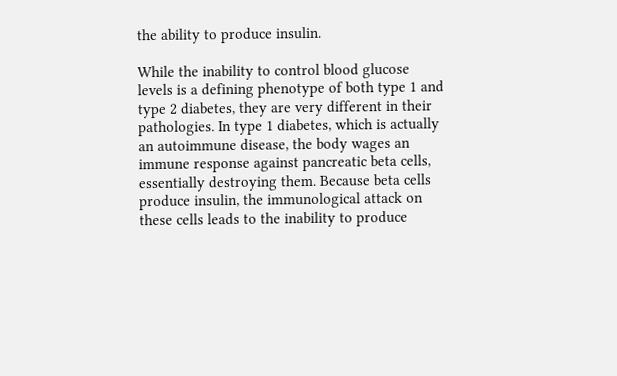the ability to produce insulin.

While the inability to control blood glucose levels is a defining phenotype of both type 1 and type 2 diabetes, they are very different in their pathologies. In type 1 diabetes, which is actually an autoimmune disease, the body wages an immune response against pancreatic beta cells, essentially destroying them. Because beta cells produce insulin, the immunological attack on these cells leads to the inability to produce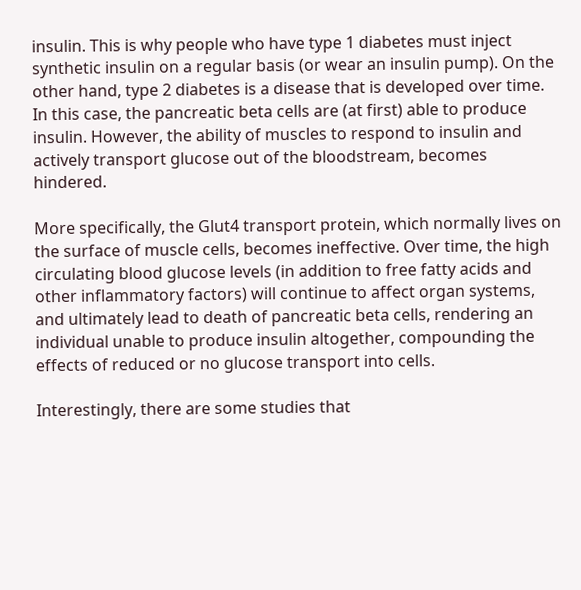insulin. This is why people who have type 1 diabetes must inject synthetic insulin on a regular basis (or wear an insulin pump). On the other hand, type 2 diabetes is a disease that is developed over time. In this case, the pancreatic beta cells are (at first) able to produce insulin. However, the ability of muscles to respond to insulin and actively transport glucose out of the bloodstream, becomes hindered.

More specifically, the Glut4 transport protein, which normally lives on the surface of muscle cells, becomes ineffective. Over time, the high circulating blood glucose levels (in addition to free fatty acids and other inflammatory factors) will continue to affect organ systems, and ultimately lead to death of pancreatic beta cells, rendering an individual unable to produce insulin altogether, compounding the effects of reduced or no glucose transport into cells.

Interestingly, there are some studies that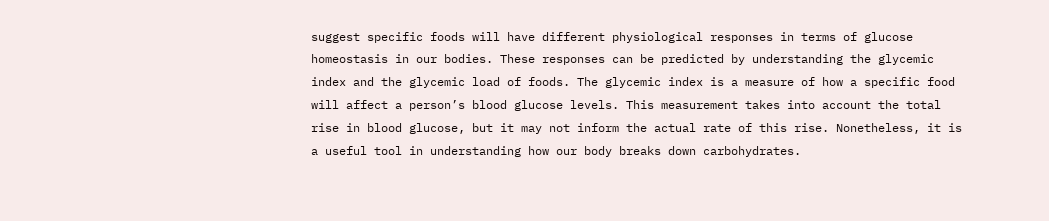suggest specific foods will have different physiological responses in terms of glucose homeostasis in our bodies. These responses can be predicted by understanding the glycemic index and the glycemic load of foods. The glycemic index is a measure of how a specific food will affect a person’s blood glucose levels. This measurement takes into account the total rise in blood glucose, but it may not inform the actual rate of this rise. Nonetheless, it is a useful tool in understanding how our body breaks down carbohydrates.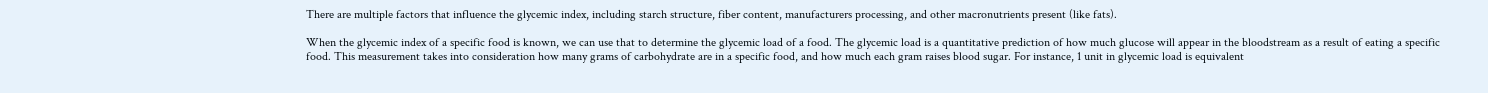There are multiple factors that influence the glycemic index, including starch structure, fiber content, manufacturers processing, and other macronutrients present (like fats).

When the glycemic index of a specific food is known, we can use that to determine the glycemic load of a food. The glycemic load is a quantitative prediction of how much glucose will appear in the bloodstream as a result of eating a specific food. This measurement takes into consideration how many grams of carbohydrate are in a specific food, and how much each gram raises blood sugar. For instance, 1 unit in glycemic load is equivalent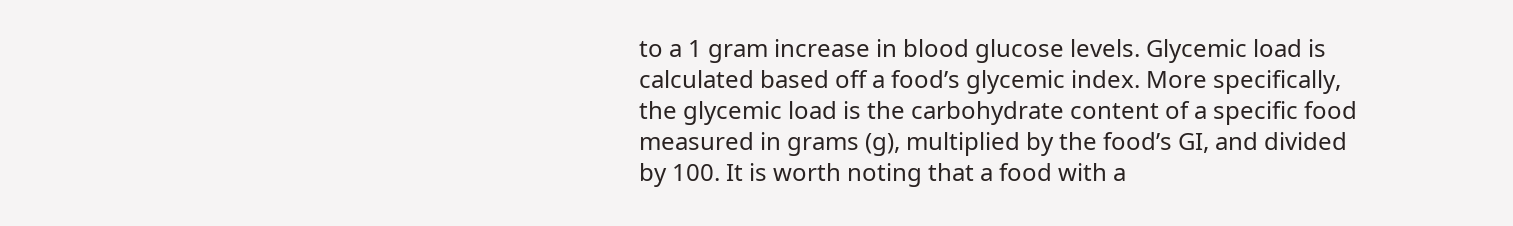to a 1 gram increase in blood glucose levels. Glycemic load is calculated based off a food’s glycemic index. More specifically, the glycemic load is the carbohydrate content of a specific food measured in grams (g), multiplied by the food’s GI, and divided by 100. It is worth noting that a food with a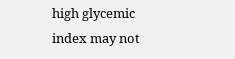high glycemic index may not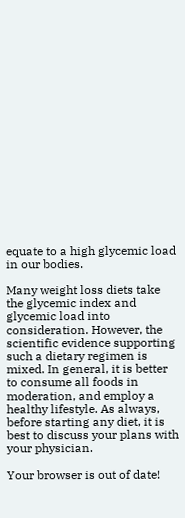equate to a high glycemic load in our bodies.

Many weight loss diets take the glycemic index and glycemic load into consideration. However, the scientific evidence supporting such a dietary regimen is mixed. In general, it is better to consume all foods in moderation, and employ a healthy lifestyle. As always, before starting any diet, it is best to discuss your plans with your physician.

Your browser is out of date!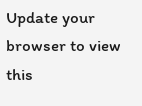Update your browser to view this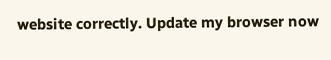website correctly. Update my browser now